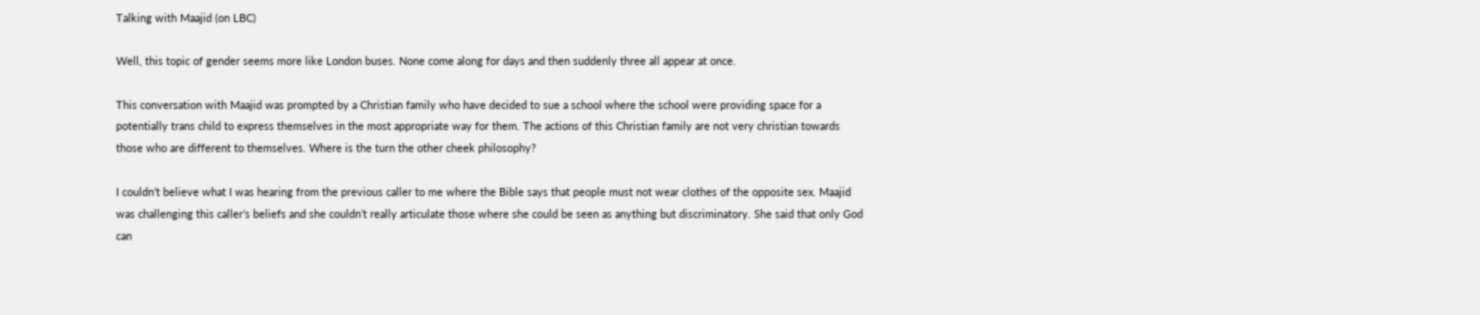Talking with Maajid (on LBC)

Well, this topic of gender seems more like London buses. None come along for days and then suddenly three all appear at once.

This conversation with Maajid was prompted by a Christian family who have decided to sue a school where the school were providing space for a potentially trans child to express themselves in the most appropriate way for them. The actions of this Christian family are not very christian towards those who are different to themselves. Where is the turn the other cheek philosophy?

I couldn’t believe what I was hearing from the previous caller to me where the Bible says that people must not wear clothes of the opposite sex. Maajid was challenging this caller’s beliefs and she couldn’t really articulate those where she could be seen as anything but discriminatory. She said that only God can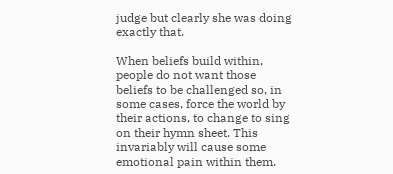judge but clearly she was doing exactly that.

When beliefs build within, people do not want those beliefs to be challenged so, in some cases, force the world by their actions, to change to sing on their hymn sheet. This invariably will cause some emotional pain within them.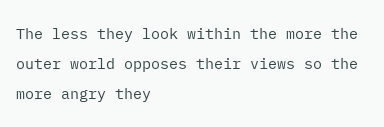The less they look within the more the outer world opposes their views so the more angry they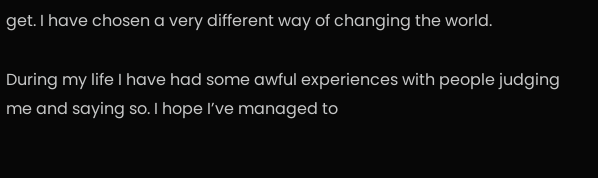get. I have chosen a very different way of changing the world.

During my life I have had some awful experiences with people judging me and saying so. I hope I’ve managed to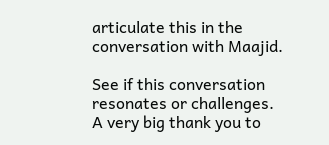articulate this in the conversation with Maajid.

See if this conversation resonates or challenges. A very big thank you to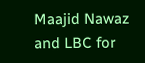Maajid Nawaz and LBC for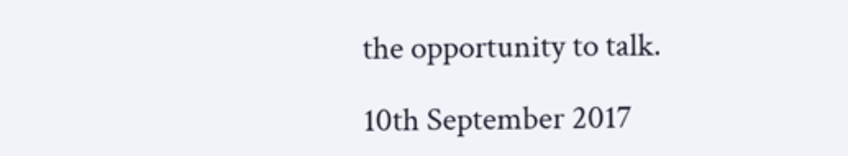the opportunity to talk.

10th September 2017